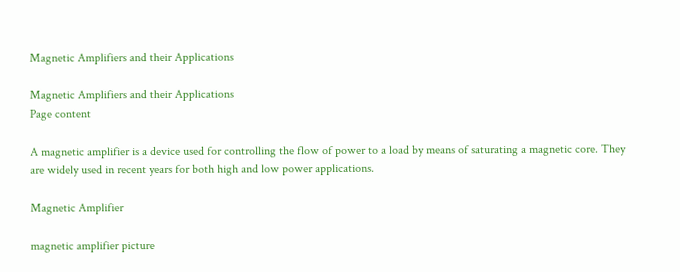Magnetic Amplifiers and their Applications

Magnetic Amplifiers and their Applications
Page content

A magnetic amplifier is a device used for controlling the flow of power to a load by means of saturating a magnetic core. They are widely used in recent years for both high and low power applications.

Magnetic Amplifier

magnetic amplifier picture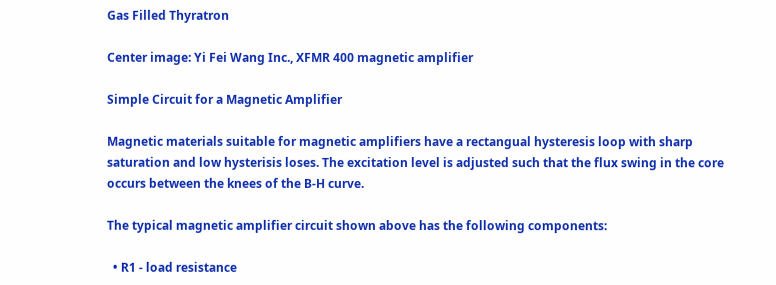Gas Filled Thyratron

Center image: Yi Fei Wang Inc., XFMR 400 magnetic amplifier

Simple Circuit for a Magnetic Amplifier

Magnetic materials suitable for magnetic amplifiers have a rectangual hysteresis loop with sharp saturation and low hysterisis loses. The excitation level is adjusted such that the flux swing in the core occurs between the knees of the B-H curve.

The typical magnetic amplifier circuit shown above has the following components:

  • R1 - load resistance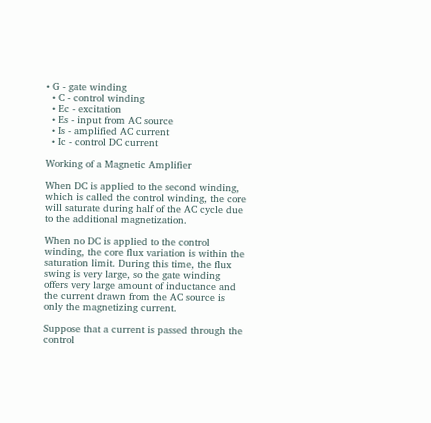• G - gate winding
  • C - control winding
  • Ec - excitation
  • Es - input from AC source
  • Is - amplified AC current
  • Ic - control DC current

Working of a Magnetic Amplifier

When DC is applied to the second winding, which is called the control winding, the core will saturate during half of the AC cycle due to the additional magnetization.

When no DC is applied to the control winding, the core flux variation is within the saturation limit. During this time, the flux swing is very large, so the gate winding offers very large amount of inductance and the current drawn from the AC source is only the magnetizing current.

Suppose that a current is passed through the control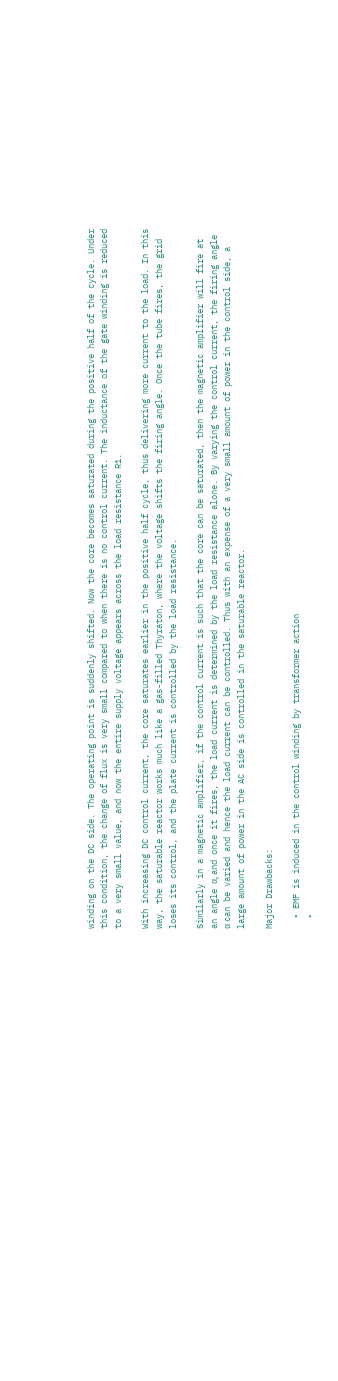winding on the DC side. The operating point is suddenly shifted. Now the core becomes saturated during the positive half of the cycle. Under this condition, the change of flux is very small compared to when there is no control current. The inductance of the gate winding is reduced to a very small value, and now the entire supply voltage appears across the load resistance R1.

With increasing DC control current, the core saturates earlier in the positive half cycle, thus delivering more current to the load. In this way, the saturable reactor works much like a gas-filled Thyraton, where the voltage shifts the firing angle. Once the tube fires, the grid loses its control, and the plate current is controlled by the load resistance.

Similarly in a magnetic amplifier, if the control current is such that the core can be saturated, then the magnetic amplifier will fire at an angle α, and once it fires, the load current is determined by the load resistance alone. By varying the control current, the firing angle α can be varied and hence the load current can be controlled. Thus with an expense of a very small amount of power in the control side, a large amount of power in the AC side is controlled in the saturable reactor.

Major Drawbacks:

  • EMF is induced in the control winding by transformer action
  •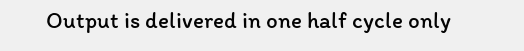Output is delivered in one half cycle only